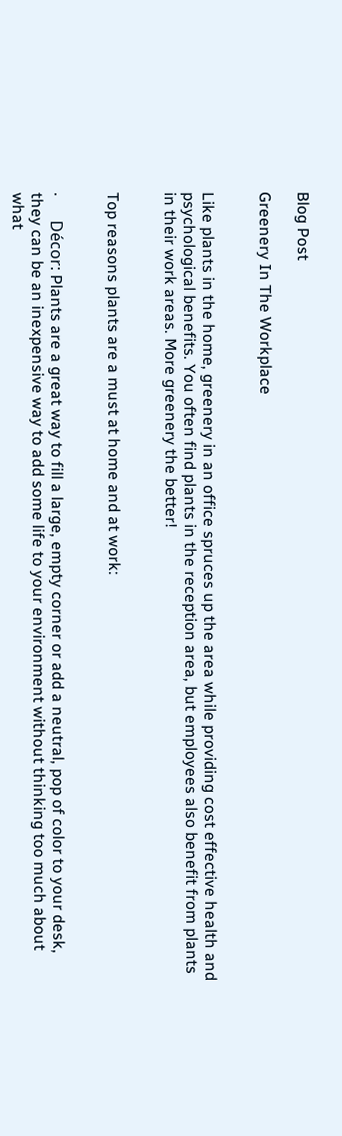Blog Post

Greenery In The Workplace


Like plants in the home, greenery in an office spruces up the area while providing cost effective health and psychological benefits. You often find plants in the reception area, but employees also benefit from plants in their work areas. More greenery the better!


Top reasons plants are a must at home and at work:


·      Décor: Plants are a great way to fill a large, empty corner or add a neutral, pop of color to your desk, they can be an inexpensive way to add some life to your environment without thinking too much about what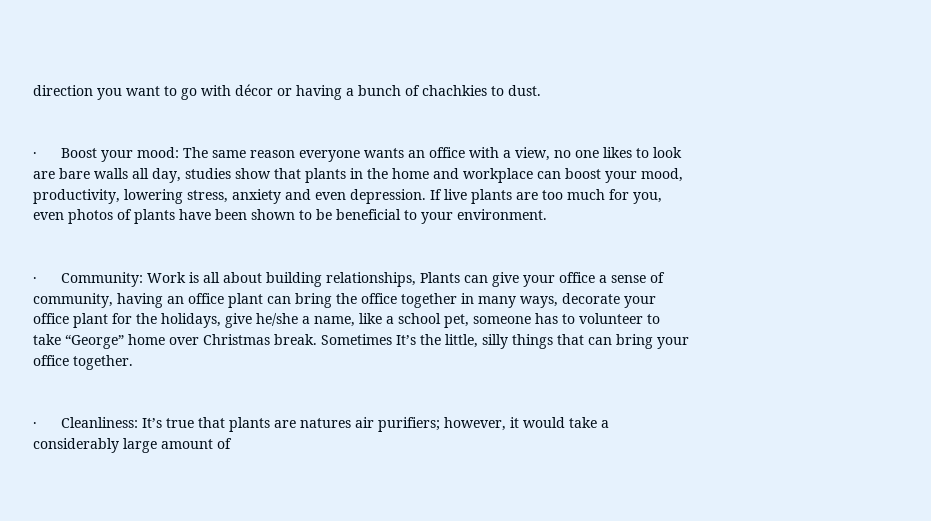direction you want to go with décor or having a bunch of chachkies to dust.


·      Boost your mood: The same reason everyone wants an office with a view, no one likes to look are bare walls all day, studies show that plants in the home and workplace can boost your mood, productivity, lowering stress, anxiety and even depression. If live plants are too much for you, even photos of plants have been shown to be beneficial to your environment.


·      Community: Work is all about building relationships, Plants can give your office a sense of community, having an office plant can bring the office together in many ways, decorate your office plant for the holidays, give he/she a name, like a school pet, someone has to volunteer to take “George” home over Christmas break. Sometimes It’s the little, silly things that can bring your office together.


·      Cleanliness: It’s true that plants are natures air purifiers; however, it would take a considerably large amount of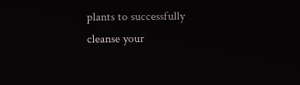plants to successfully cleanse your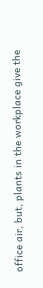office air, but, plants in the workplace give the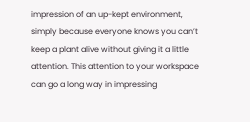impression of an up-kept environment, simply because everyone knows you can’t keep a plant alive without giving it a little attention. This attention to your workspace can go a long way in impressing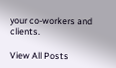your co-workers and clients.

View All Posts